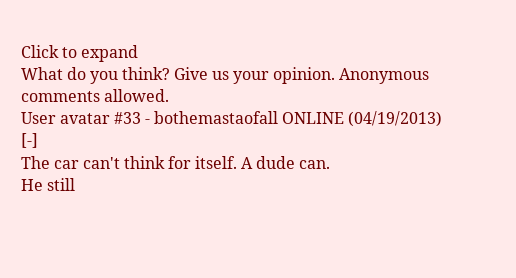Click to expand
What do you think? Give us your opinion. Anonymous comments allowed.
User avatar #33 - bothemastaofall ONLINE (04/19/2013) [-]
The car can't think for itself. A dude can.
He still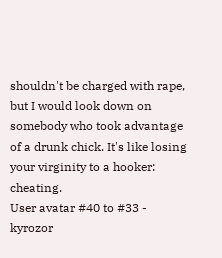shouldn't be charged with rape, but I would look down on somebody who took advantage of a drunk chick. It's like losing your virginity to a hooker: cheating.
User avatar #40 to #33 - kyrozor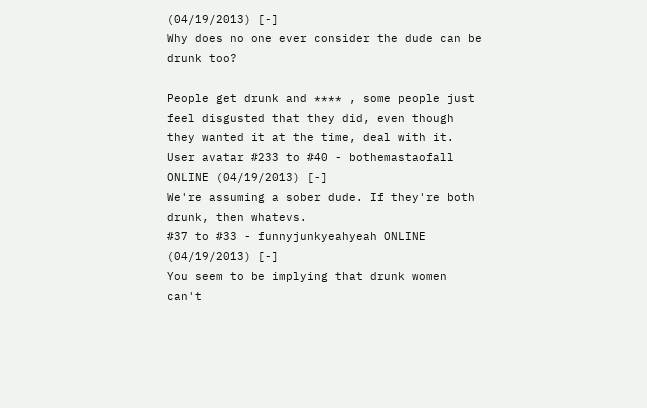(04/19/2013) [-]
Why does no one ever consider the dude can be drunk too?

People get drunk and **** , some people just feel disgusted that they did, even though they wanted it at the time, deal with it.
User avatar #233 to #40 - bothemastaofall ONLINE (04/19/2013) [-]
We're assuming a sober dude. If they're both drunk, then whatevs.
#37 to #33 - funnyjunkyeahyeah ONLINE (04/19/2013) [-]
You seem to be implying that drunk women can't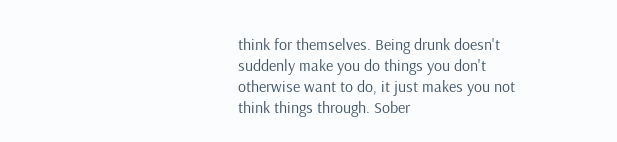think for themselves. Being drunk doesn't suddenly make you do things you don't otherwise want to do, it just makes you not think things through. Sober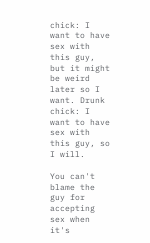chick: I want to have sex with this guy, but it might be weird later so I want. Drunk chick: I want to have sex with this guy, so I will.

You can't blame the guy for accepting sex when it's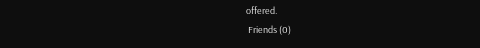offered.
 Friends (0)